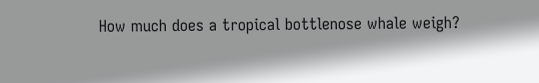How much does a tropical bottlenose whale weigh?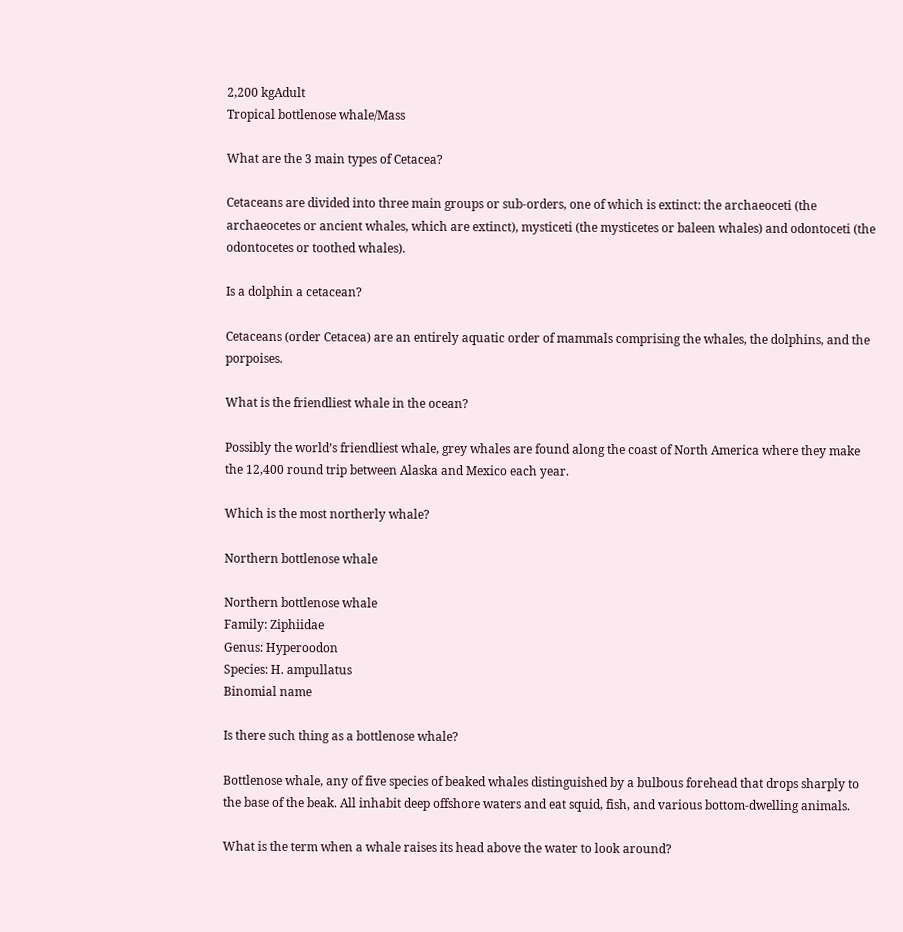2,200 kgAdult
Tropical bottlenose whale/Mass

What are the 3 main types of Cetacea?

Cetaceans are divided into three main groups or sub-orders, one of which is extinct: the archaeoceti (the archaeocetes or ancient whales, which are extinct), mysticeti (the mysticetes or baleen whales) and odontoceti (the odontocetes or toothed whales).

Is a dolphin a cetacean?

Cetaceans (order Cetacea) are an entirely aquatic order of mammals comprising the whales, the dolphins, and the porpoises.

What is the friendliest whale in the ocean?

Possibly the world’s friendliest whale, grey whales are found along the coast of North America where they make the 12,400 round trip between Alaska and Mexico each year.

Which is the most northerly whale?

Northern bottlenose whale

Northern bottlenose whale
Family: Ziphiidae
Genus: Hyperoodon
Species: H. ampullatus
Binomial name

Is there such thing as a bottlenose whale?

Bottlenose whale, any of five species of beaked whales distinguished by a bulbous forehead that drops sharply to the base of the beak. All inhabit deep offshore waters and eat squid, fish, and various bottom-dwelling animals.

What is the term when a whale raises its head above the water to look around?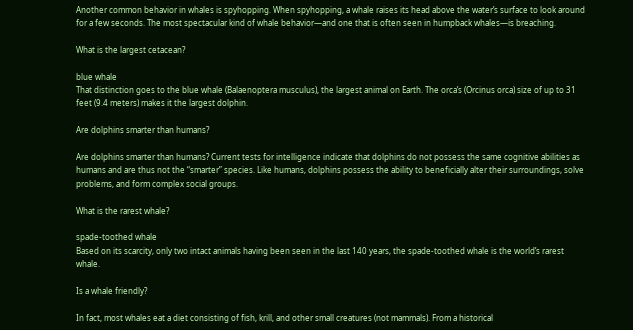Another common behavior in whales is spyhopping. When spyhopping, a whale raises its head above the water’s surface to look around for a few seconds. The most spectacular kind of whale behavior—and one that is often seen in humpback whales—is breaching.

What is the largest cetacean?

blue whale
That distinction goes to the blue whale (Balaenoptera musculus), the largest animal on Earth. The orca’s (Orcinus orca) size of up to 31 feet (9.4 meters) makes it the largest dolphin.

Are dolphins smarter than humans?

Are dolphins smarter than humans? Current tests for intelligence indicate that dolphins do not possess the same cognitive abilities as humans and are thus not the “smarter” species. Like humans, dolphins possess the ability to beneficially alter their surroundings, solve problems, and form complex social groups.

What is the rarest whale?

spade-toothed whale
Based on its scarcity, only two intact animals having been seen in the last 140 years, the spade-toothed whale is the world’s rarest whale.

Is a whale friendly?

In fact, most whales eat a diet consisting of fish, krill, and other small creatures (not mammals). From a historical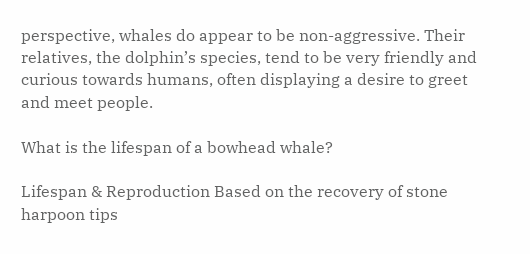perspective, whales do appear to be non-aggressive. Their relatives, the dolphin’s species, tend to be very friendly and curious towards humans, often displaying a desire to greet and meet people.

What is the lifespan of a bowhead whale?

Lifespan & Reproduction Based on the recovery of stone harpoon tips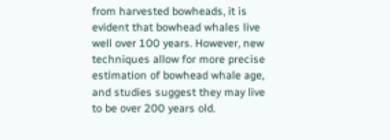from harvested bowheads, it is evident that bowhead whales live well over 100 years. However, new techniques allow for more precise estimation of bowhead whale age, and studies suggest they may live to be over 200 years old.